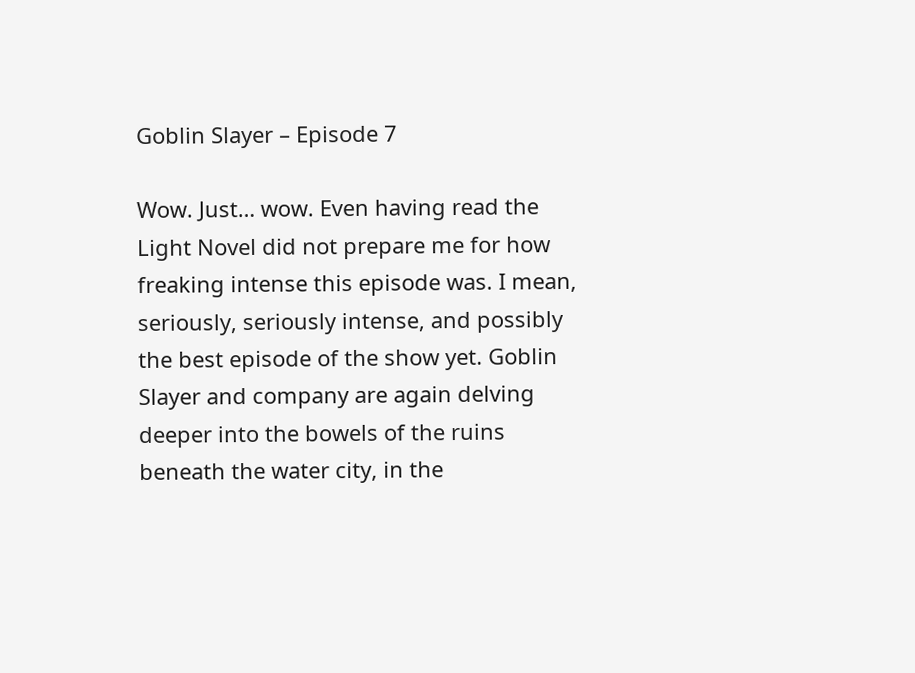Goblin Slayer – Episode 7

Wow. Just… wow. Even having read the Light Novel did not prepare me for how freaking intense this episode was. I mean, seriously, seriously intense, and possibly the best episode of the show yet. Goblin Slayer and company are again delving deeper into the bowels of the ruins beneath the water city, in the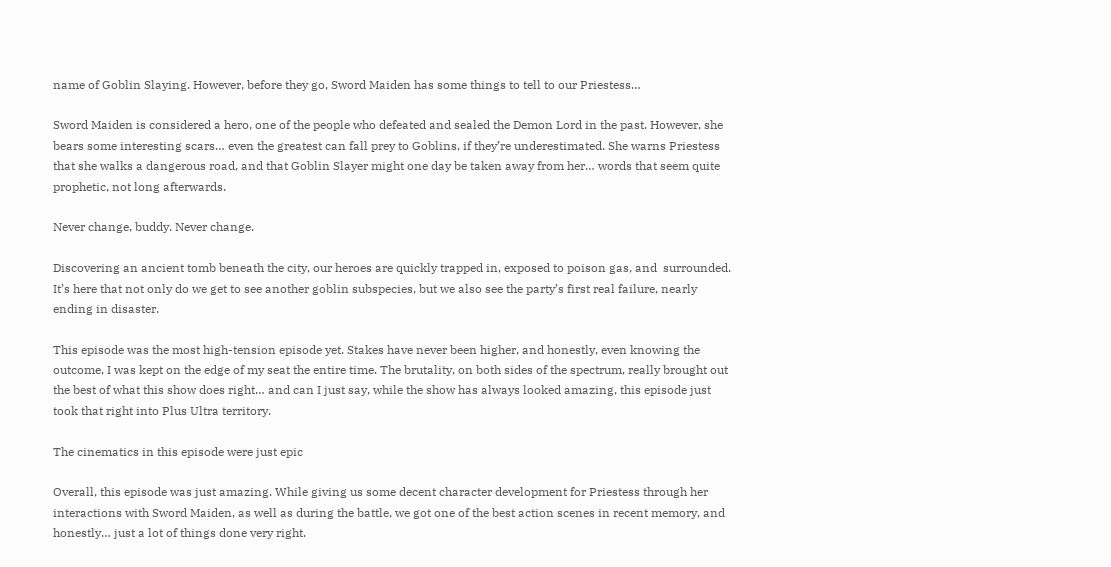name of Goblin Slaying. However, before they go, Sword Maiden has some things to tell to our Priestess…

Sword Maiden is considered a hero, one of the people who defeated and sealed the Demon Lord in the past. However, she bears some interesting scars… even the greatest can fall prey to Goblins, if they’re underestimated. She warns Priestess that she walks a dangerous road, and that Goblin Slayer might one day be taken away from her… words that seem quite prophetic, not long afterwards.

Never change, buddy. Never change.

Discovering an ancient tomb beneath the city, our heroes are quickly trapped in, exposed to poison gas, and  surrounded. It’s here that not only do we get to see another goblin subspecies, but we also see the party’s first real failure, nearly ending in disaster.

This episode was the most high-tension episode yet. Stakes have never been higher, and honestly, even knowing the outcome, I was kept on the edge of my seat the entire time. The brutality, on both sides of the spectrum, really brought out the best of what this show does right… and can I just say, while the show has always looked amazing, this episode just took that right into Plus Ultra territory.

The cinematics in this episode were just epic

Overall, this episode was just amazing. While giving us some decent character development for Priestess through her interactions with Sword Maiden, as well as during the battle, we got one of the best action scenes in recent memory, and honestly… just a lot of things done very right.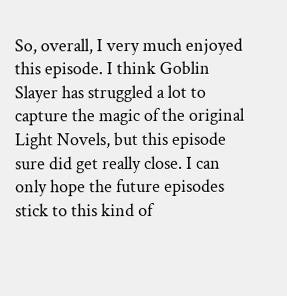So, overall, I very much enjoyed this episode. I think Goblin Slayer has struggled a lot to capture the magic of the original Light Novels, but this episode sure did get really close. I can only hope the future episodes stick to this kind of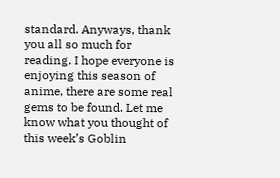standard. Anyways, thank you all so much for reading. I hope everyone is enjoying this season of anime, there are some real gems to be found. Let me know what you thought of this week’s Goblin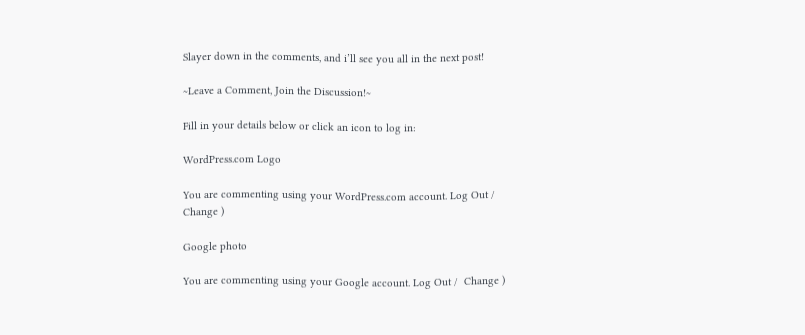Slayer down in the comments, and i’ll see you all in the next post!

~Leave a Comment, Join the Discussion!~

Fill in your details below or click an icon to log in:

WordPress.com Logo

You are commenting using your WordPress.com account. Log Out /  Change )

Google photo

You are commenting using your Google account. Log Out /  Change )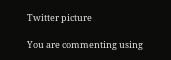Twitter picture

You are commenting using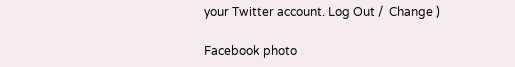your Twitter account. Log Out /  Change )

Facebook photo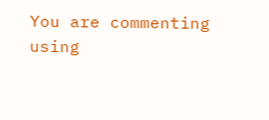You are commenting using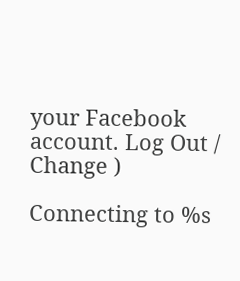your Facebook account. Log Out /  Change )

Connecting to %s